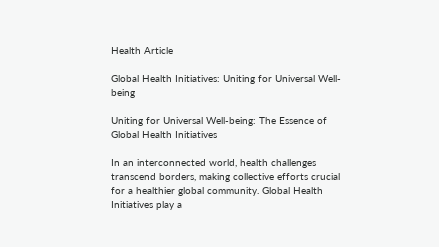Health Article

Global Health Initiatives: Uniting for Universal Well-being

Uniting for Universal Well-being: The Essence of Global Health Initiatives

In an interconnected world, health challenges transcend borders, making collective efforts crucial for a healthier global community. Global Health Initiatives play a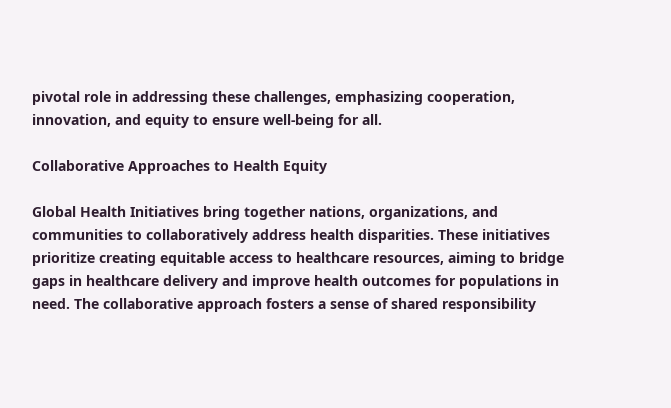pivotal role in addressing these challenges, emphasizing cooperation, innovation, and equity to ensure well-being for all.

Collaborative Approaches to Health Equity

Global Health Initiatives bring together nations, organizations, and communities to collaboratively address health disparities. These initiatives prioritize creating equitable access to healthcare resources, aiming to bridge gaps in healthcare delivery and improve health outcomes for populations in need. The collaborative approach fosters a sense of shared responsibility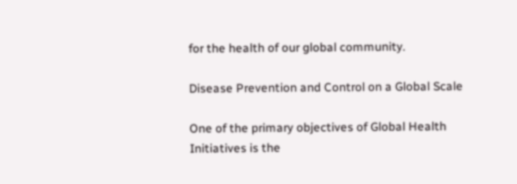for the health of our global community.

Disease Prevention and Control on a Global Scale

One of the primary objectives of Global Health Initiatives is the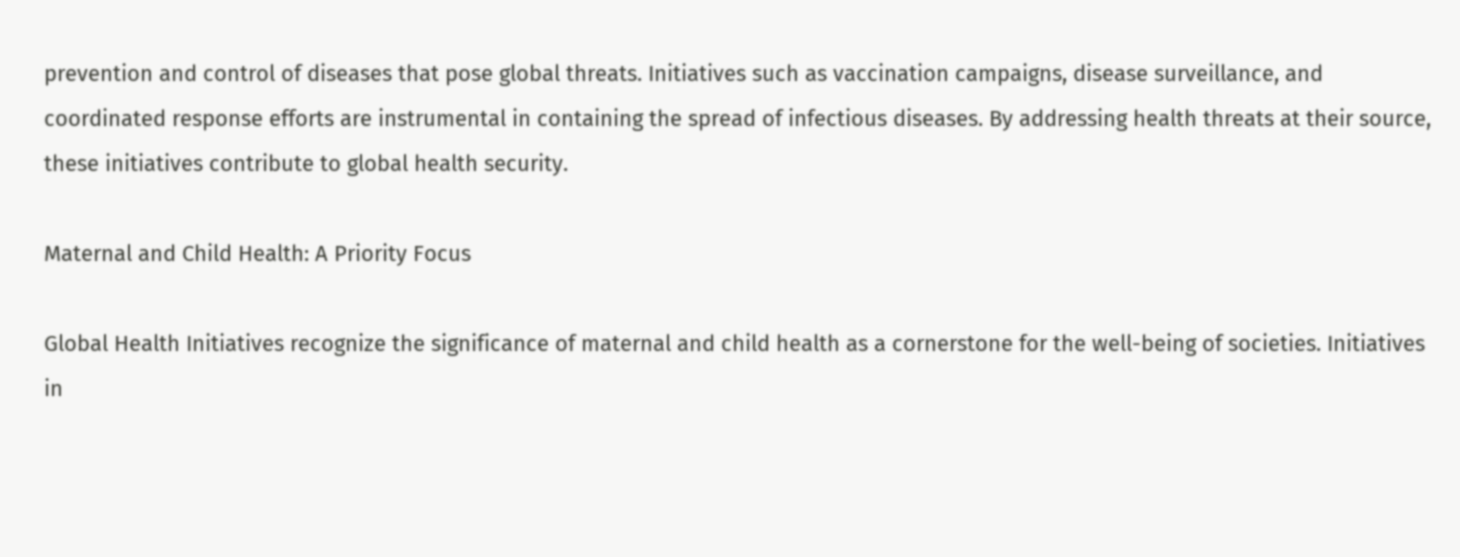prevention and control of diseases that pose global threats. Initiatives such as vaccination campaigns, disease surveillance, and coordinated response efforts are instrumental in containing the spread of infectious diseases. By addressing health threats at their source, these initiatives contribute to global health security.

Maternal and Child Health: A Priority Focus

Global Health Initiatives recognize the significance of maternal and child health as a cornerstone for the well-being of societies. Initiatives in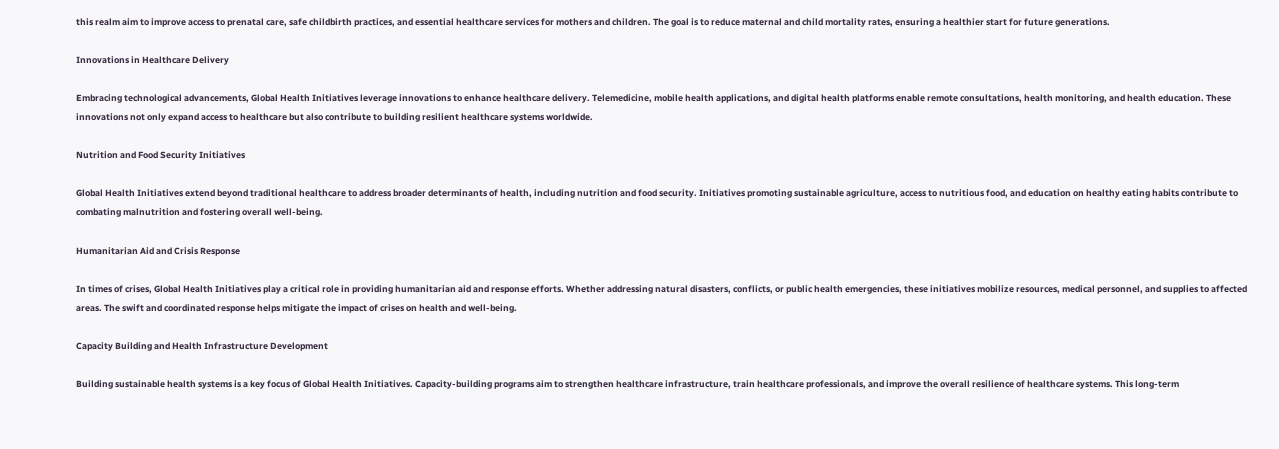this realm aim to improve access to prenatal care, safe childbirth practices, and essential healthcare services for mothers and children. The goal is to reduce maternal and child mortality rates, ensuring a healthier start for future generations.

Innovations in Healthcare Delivery

Embracing technological advancements, Global Health Initiatives leverage innovations to enhance healthcare delivery. Telemedicine, mobile health applications, and digital health platforms enable remote consultations, health monitoring, and health education. These innovations not only expand access to healthcare but also contribute to building resilient healthcare systems worldwide.

Nutrition and Food Security Initiatives

Global Health Initiatives extend beyond traditional healthcare to address broader determinants of health, including nutrition and food security. Initiatives promoting sustainable agriculture, access to nutritious food, and education on healthy eating habits contribute to combating malnutrition and fostering overall well-being.

Humanitarian Aid and Crisis Response

In times of crises, Global Health Initiatives play a critical role in providing humanitarian aid and response efforts. Whether addressing natural disasters, conflicts, or public health emergencies, these initiatives mobilize resources, medical personnel, and supplies to affected areas. The swift and coordinated response helps mitigate the impact of crises on health and well-being.

Capacity Building and Health Infrastructure Development

Building sustainable health systems is a key focus of Global Health Initiatives. Capacity-building programs aim to strengthen healthcare infrastructure, train healthcare professionals, and improve the overall resilience of healthcare systems. This long-term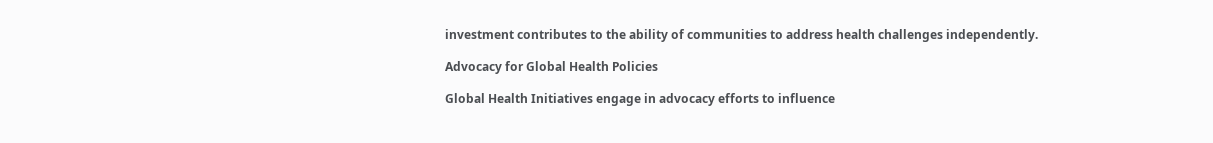investment contributes to the ability of communities to address health challenges independently.

Advocacy for Global Health Policies

Global Health Initiatives engage in advocacy efforts to influence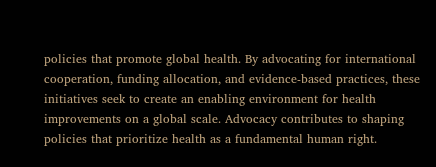policies that promote global health. By advocating for international cooperation, funding allocation, and evidence-based practices, these initiatives seek to create an enabling environment for health improvements on a global scale. Advocacy contributes to shaping policies that prioritize health as a fundamental human right.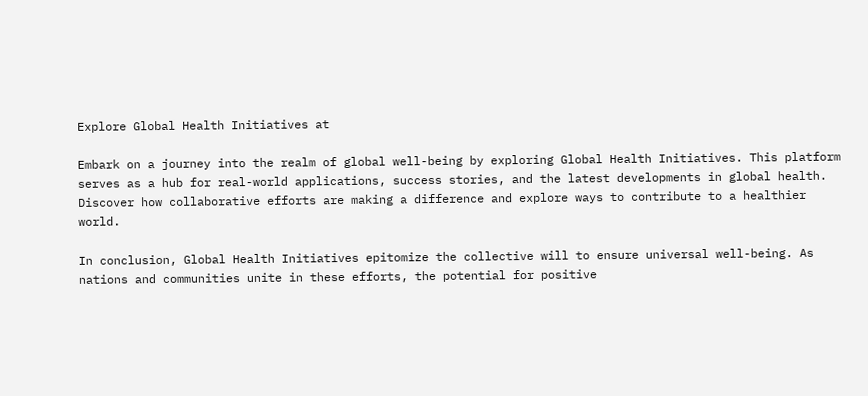Explore Global Health Initiatives at

Embark on a journey into the realm of global well-being by exploring Global Health Initiatives. This platform serves as a hub for real-world applications, success stories, and the latest developments in global health. Discover how collaborative efforts are making a difference and explore ways to contribute to a healthier world.

In conclusion, Global Health Initiatives epitomize the collective will to ensure universal well-being. As nations and communities unite in these efforts, the potential for positive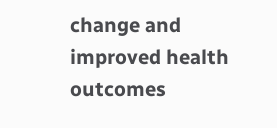change and improved health outcomes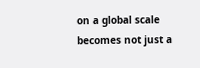on a global scale becomes not just a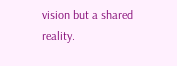vision but a shared reality.